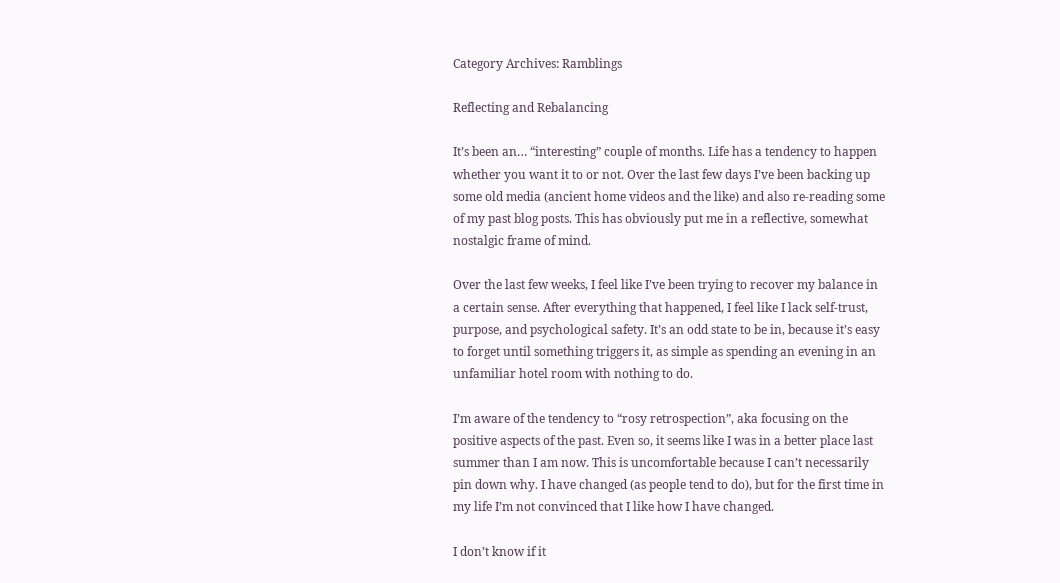Category Archives: Ramblings

Reflecting and Rebalancing

It’s been an… “interesting” couple of months. Life has a tendency to happen whether you want it to or not. Over the last few days I’ve been backing up some old media (ancient home videos and the like) and also re-reading some of my past blog posts. This has obviously put me in a reflective, somewhat nostalgic frame of mind.

Over the last few weeks, I feel like I’ve been trying to recover my balance in a certain sense. After everything that happened, I feel like I lack self-trust, purpose, and psychological safety. It’s an odd state to be in, because it’s easy to forget until something triggers it, as simple as spending an evening in an unfamiliar hotel room with nothing to do.

I’m aware of the tendency to “rosy retrospection”, aka focusing on the positive aspects of the past. Even so, it seems like I was in a better place last summer than I am now. This is uncomfortable because I can’t necessarily pin down why. I have changed (as people tend to do), but for the first time in my life I’m not convinced that I like how I have changed.

I don’t know if it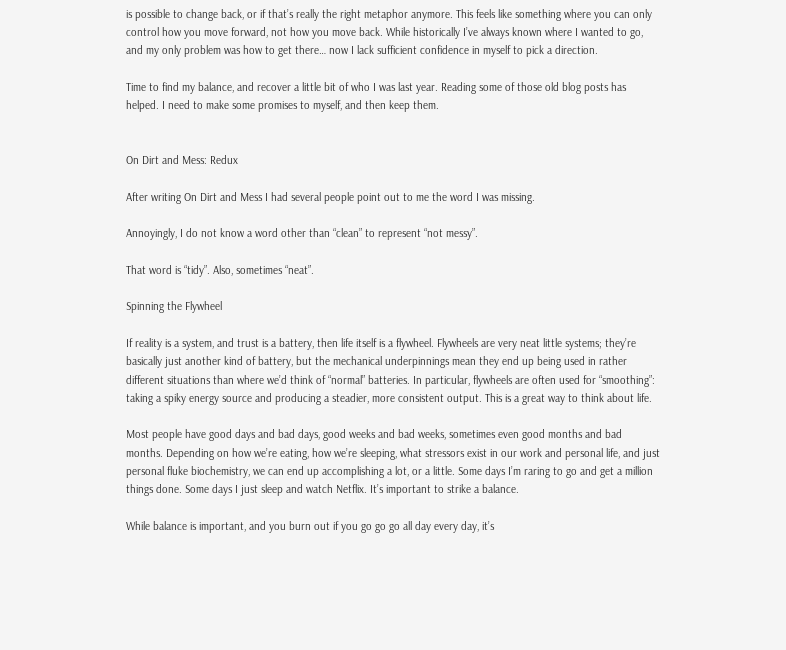is possible to change back, or if that’s really the right metaphor anymore. This feels like something where you can only control how you move forward, not how you move back. While historically I’ve always known where I wanted to go, and my only problem was how to get there… now I lack sufficient confidence in myself to pick a direction.

Time to find my balance, and recover a little bit of who I was last year. Reading some of those old blog posts has helped. I need to make some promises to myself, and then keep them.


On Dirt and Mess: Redux

After writing On Dirt and Mess I had several people point out to me the word I was missing.

Annoyingly, I do not know a word other than “clean” to represent “not messy”.

That word is “tidy”. Also, sometimes “neat”.

Spinning the Flywheel

If reality is a system, and trust is a battery, then life itself is a flywheel. Flywheels are very neat little systems; they’re basically just another kind of battery, but the mechanical underpinnings mean they end up being used in rather different situations than where we’d think of “normal” batteries. In particular, flywheels are often used for “smoothing”: taking a spiky energy source and producing a steadier, more consistent output. This is a great way to think about life.

Most people have good days and bad days, good weeks and bad weeks, sometimes even good months and bad months. Depending on how we’re eating, how we’re sleeping, what stressors exist in our work and personal life, and just personal fluke biochemistry, we can end up accomplishing a lot, or a little. Some days I’m raring to go and get a million things done. Some days I just sleep and watch Netflix. It’s important to strike a balance.

While balance is important, and you burn out if you go go go all day every day, it’s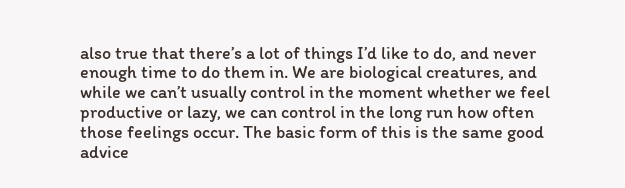also true that there’s a lot of things I’d like to do, and never enough time to do them in. We are biological creatures, and while we can’t usually control in the moment whether we feel productive or lazy, we can control in the long run how often those feelings occur. The basic form of this is the same good advice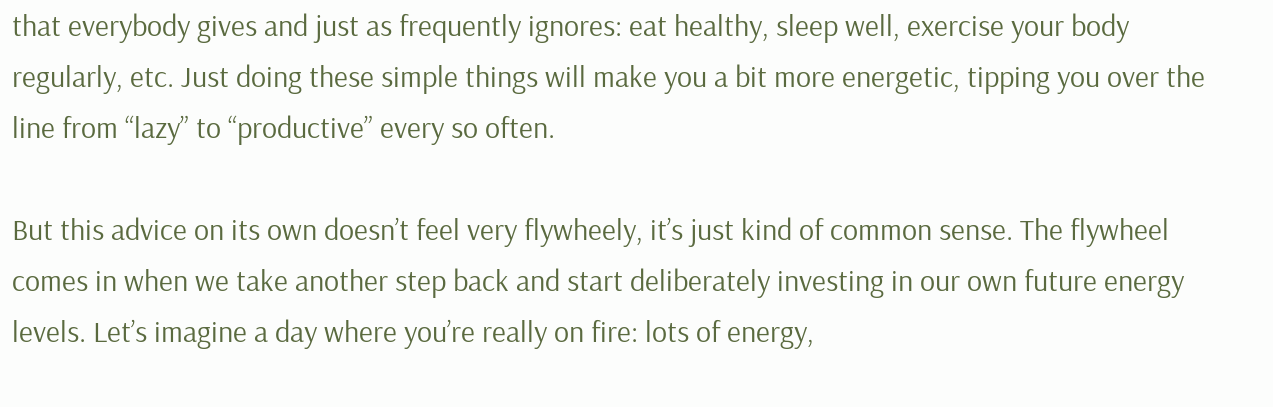that everybody gives and just as frequently ignores: eat healthy, sleep well, exercise your body regularly, etc. Just doing these simple things will make you a bit more energetic, tipping you over the line from “lazy” to “productive” every so often.

But this advice on its own doesn’t feel very flywheely, it’s just kind of common sense. The flywheel comes in when we take another step back and start deliberately investing in our own future energy levels. Let’s imagine a day where you’re really on fire: lots of energy,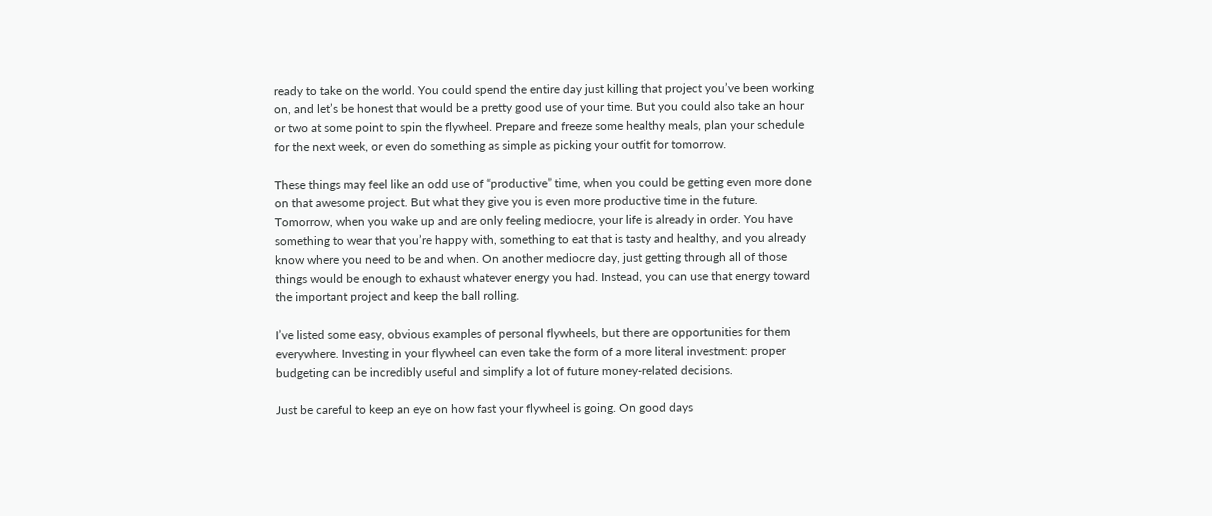ready to take on the world. You could spend the entire day just killing that project you’ve been working on, and let’s be honest that would be a pretty good use of your time. But you could also take an hour or two at some point to spin the flywheel. Prepare and freeze some healthy meals, plan your schedule for the next week, or even do something as simple as picking your outfit for tomorrow.

These things may feel like an odd use of “productive” time, when you could be getting even more done on that awesome project. But what they give you is even more productive time in the future. Tomorrow, when you wake up and are only feeling mediocre, your life is already in order. You have something to wear that you’re happy with, something to eat that is tasty and healthy, and you already know where you need to be and when. On another mediocre day, just getting through all of those things would be enough to exhaust whatever energy you had. Instead, you can use that energy toward the important project and keep the ball rolling.

I’ve listed some easy, obvious examples of personal flywheels, but there are opportunities for them everywhere. Investing in your flywheel can even take the form of a more literal investment: proper budgeting can be incredibly useful and simplify a lot of future money-related decisions.

Just be careful to keep an eye on how fast your flywheel is going. On good days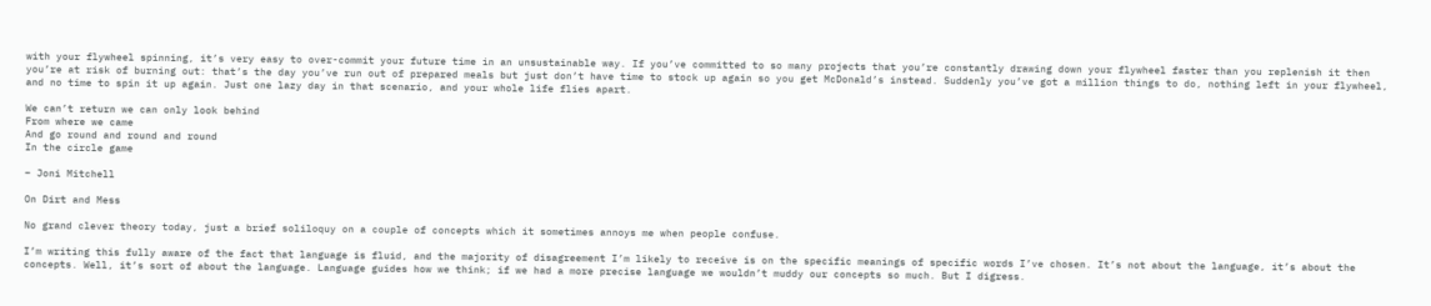with your flywheel spinning, it’s very easy to over-commit your future time in an unsustainable way. If you’ve committed to so many projects that you’re constantly drawing down your flywheel faster than you replenish it then you’re at risk of burning out: that’s the day you’ve run out of prepared meals but just don’t have time to stock up again so you get McDonald’s instead. Suddenly you’ve got a million things to do, nothing left in your flywheel, and no time to spin it up again. Just one lazy day in that scenario, and your whole life flies apart.

We can’t return we can only look behind
From where we came
And go round and round and round
In the circle game

– Joni Mitchell

On Dirt and Mess

No grand clever theory today, just a brief soliloquy on a couple of concepts which it sometimes annoys me when people confuse.

I’m writing this fully aware of the fact that language is fluid, and the majority of disagreement I’m likely to receive is on the specific meanings of specific words I’ve chosen. It’s not about the language, it’s about the concepts. Well, it’s sort of about the language. Language guides how we think; if we had a more precise language we wouldn’t muddy our concepts so much. But I digress.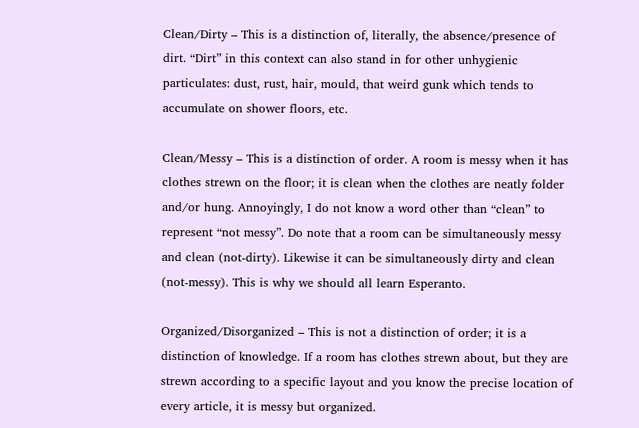Clean/Dirty – This is a distinction of, literally, the absence/presence of dirt. “Dirt” in this context can also stand in for other unhygienic particulates: dust, rust, hair, mould, that weird gunk which tends to accumulate on shower floors, etc.

Clean/Messy – This is a distinction of order. A room is messy when it has clothes strewn on the floor; it is clean when the clothes are neatly folder and/or hung. Annoyingly, I do not know a word other than “clean” to represent “not messy”. Do note that a room can be simultaneously messy and clean (not-dirty). Likewise it can be simultaneously dirty and clean (not-messy). This is why we should all learn Esperanto.

Organized/Disorganized – This is not a distinction of order; it is a distinction of knowledge. If a room has clothes strewn about, but they are strewn according to a specific layout and you know the precise location of every article, it is messy but organized.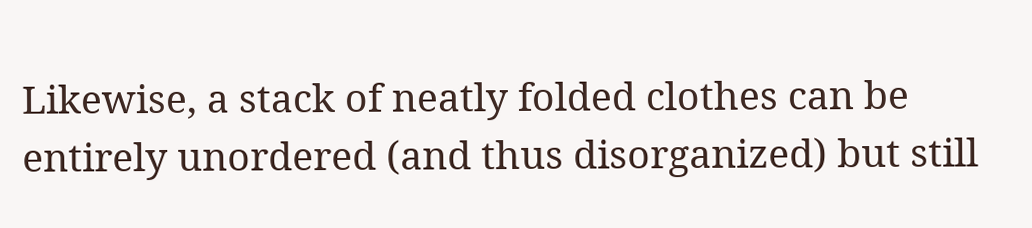Likewise, a stack of neatly folded clothes can be entirely unordered (and thus disorganized) but still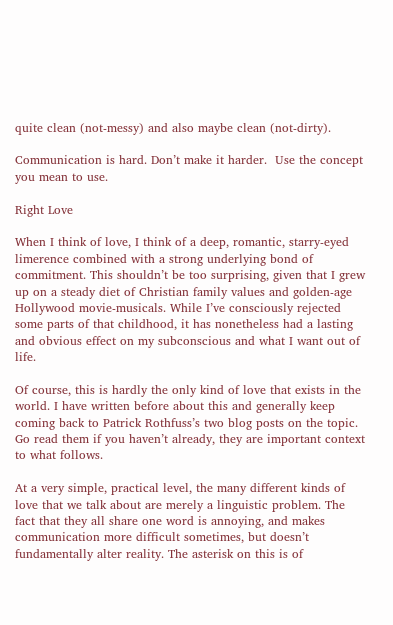quite clean (not-messy) and also maybe clean (not-dirty).

Communication is hard. Don’t make it harder.  Use the concept you mean to use.

Right Love

When I think of love, I think of a deep, romantic, starry-eyed limerence combined with a strong underlying bond of commitment. This shouldn’t be too surprising, given that I grew up on a steady diet of Christian family values and golden-age Hollywood movie-musicals. While I’ve consciously rejected some parts of that childhood, it has nonetheless had a lasting and obvious effect on my subconscious and what I want out of life.

Of course, this is hardly the only kind of love that exists in the world. I have written before about this and generally keep coming back to Patrick Rothfuss’s two blog posts on the topic. Go read them if you haven’t already, they are important context to what follows.

At a very simple, practical level, the many different kinds of love that we talk about are merely a linguistic problem. The fact that they all share one word is annoying, and makes communication more difficult sometimes, but doesn’t fundamentally alter reality. The asterisk on this is of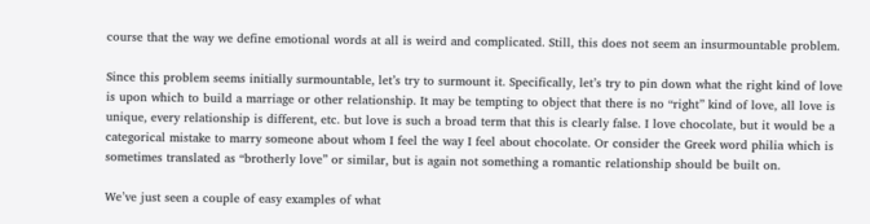course that the way we define emotional words at all is weird and complicated. Still, this does not seem an insurmountable problem.

Since this problem seems initially surmountable, let’s try to surmount it. Specifically, let’s try to pin down what the right kind of love is upon which to build a marriage or other relationship. It may be tempting to object that there is no “right” kind of love, all love is unique, every relationship is different, etc. but love is such a broad term that this is clearly false. I love chocolate, but it would be a categorical mistake to marry someone about whom I feel the way I feel about chocolate. Or consider the Greek word philia which is sometimes translated as “brotherly love” or similar, but is again not something a romantic relationship should be built on.

We’ve just seen a couple of easy examples of what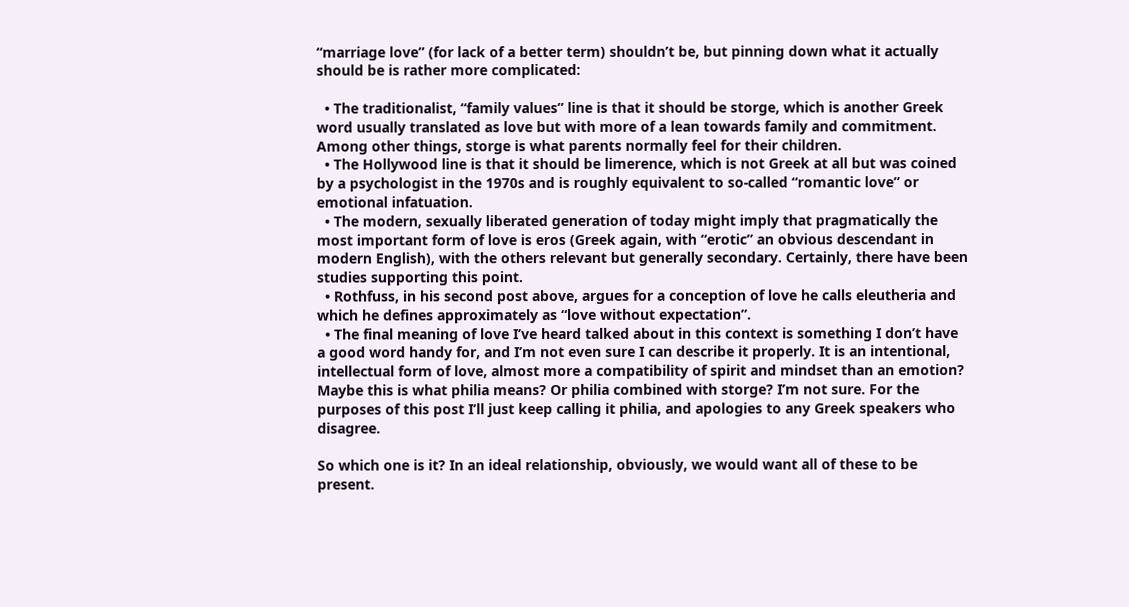“marriage love” (for lack of a better term) shouldn’t be, but pinning down what it actually should be is rather more complicated:

  • The traditionalist, “family values” line is that it should be storge, which is another Greek word usually translated as love but with more of a lean towards family and commitment. Among other things, storge is what parents normally feel for their children.
  • The Hollywood line is that it should be limerence, which is not Greek at all but was coined by a psychologist in the 1970s and is roughly equivalent to so-called “romantic love” or emotional infatuation.
  • The modern, sexually liberated generation of today might imply that pragmatically the most important form of love is eros (Greek again, with “erotic” an obvious descendant in modern English), with the others relevant but generally secondary. Certainly, there have been studies supporting this point.
  • Rothfuss, in his second post above, argues for a conception of love he calls eleutheria and which he defines approximately as “love without expectation”.
  • The final meaning of love I’ve heard talked about in this context is something I don’t have a good word handy for, and I’m not even sure I can describe it properly. It is an intentional, intellectual form of love, almost more a compatibility of spirit and mindset than an emotion? Maybe this is what philia means? Or philia combined with storge? I’m not sure. For the purposes of this post I’ll just keep calling it philia, and apologies to any Greek speakers who disagree.

So which one is it? In an ideal relationship, obviously, we would want all of these to be present.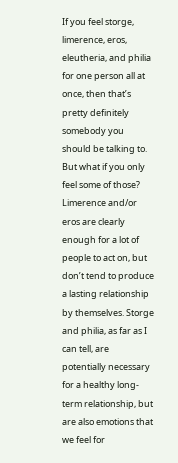If you feel storge, limerence, eros, eleutheria, and philia for one person all at once, then that’s pretty definitely somebody you should be talking to. But what if you only feel some of those? Limerence and/or eros are clearly enough for a lot of people to act on, but don’t tend to produce a lasting relationship by themselves. Storge and philia, as far as I can tell, are potentially necessary for a healthy long-term relationship, but are also emotions that we feel for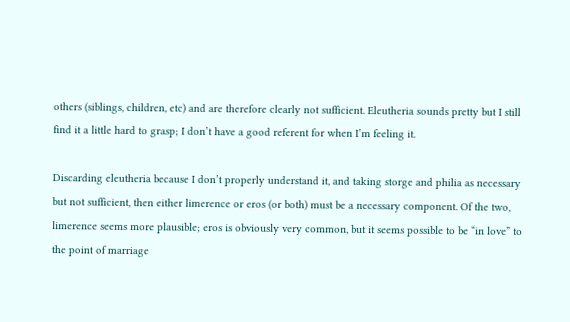others (siblings, children, etc) and are therefore clearly not sufficient. Eleutheria sounds pretty but I still find it a little hard to grasp; I don’t have a good referent for when I’m feeling it.

Discarding eleutheria because I don’t properly understand it, and taking storge and philia as necessary but not sufficient, then either limerence or eros (or both) must be a necessary component. Of the two, limerence seems more plausible; eros is obviously very common, but it seems possible to be “in love” to the point of marriage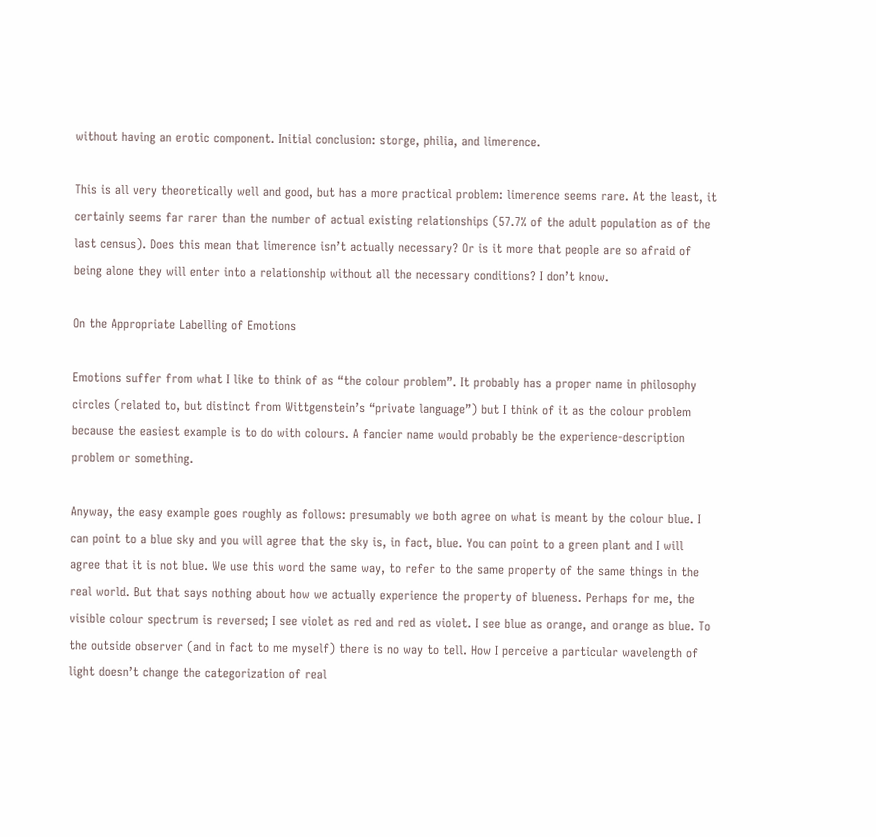without having an erotic component. Initial conclusion: storge, philia, and limerence.

This is all very theoretically well and good, but has a more practical problem: limerence seems rare. At the least, it certainly seems far rarer than the number of actual existing relationships (57.7% of the adult population as of the last census). Does this mean that limerence isn’t actually necessary? Or is it more that people are so afraid of being alone they will enter into a relationship without all the necessary conditions? I don’t know.

On the Appropriate Labelling of Emotions

Emotions suffer from what I like to think of as “the colour problem”. It probably has a proper name in philosophy circles (related to, but distinct from Wittgenstein’s “private language”) but I think of it as the colour problem because the easiest example is to do with colours. A fancier name would probably be the experience-description problem or something.

Anyway, the easy example goes roughly as follows: presumably we both agree on what is meant by the colour blue. I can point to a blue sky and you will agree that the sky is, in fact, blue. You can point to a green plant and I will agree that it is not blue. We use this word the same way, to refer to the same property of the same things in the real world. But that says nothing about how we actually experience the property of blueness. Perhaps for me, the visible colour spectrum is reversed; I see violet as red and red as violet. I see blue as orange, and orange as blue. To the outside observer (and in fact to me myself) there is no way to tell. How I perceive a particular wavelength of light doesn’t change the categorization of real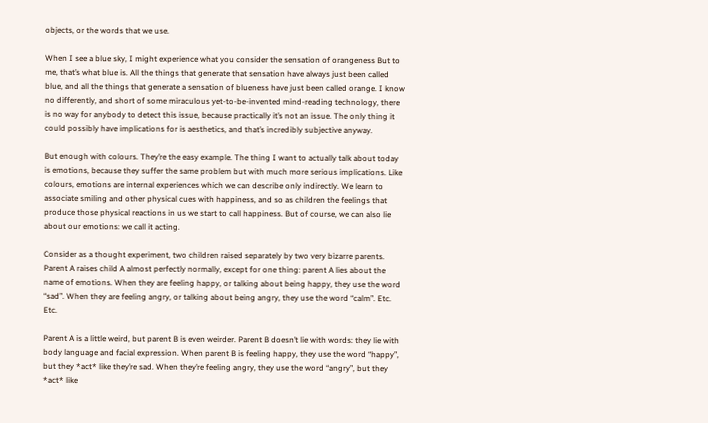objects, or the words that we use.

When I see a blue sky, I might experience what you consider the sensation of orangeness But to me, that’s what blue is. All the things that generate that sensation have always just been called blue, and all the things that generate a sensation of blueness have just been called orange. I know no differently, and short of some miraculous yet-to-be-invented mind-reading technology, there is no way for anybody to detect this issue, because practically it’s not an issue. The only thing it could possibly have implications for is aesthetics, and that’s incredibly subjective anyway.

But enough with colours. They’re the easy example. The thing I want to actually talk about today is emotions, because they suffer the same problem but with much more serious implications. Like colours, emotions are internal experiences which we can describe only indirectly. We learn to associate smiling and other physical cues with happiness, and so as children the feelings that produce those physical reactions in us we start to call happiness. But of course, we can also lie about our emotions: we call it acting.

Consider as a thought experiment, two children raised separately by two very bizarre parents. Parent A raises child A almost perfectly normally, except for one thing: parent A lies about the name of emotions. When they are feeling happy, or talking about being happy, they use the word “sad”. When they are feeling angry, or talking about being angry, they use the word “calm”. Etc. Etc.

Parent A is a little weird, but parent B is even weirder. Parent B doesn’t lie with words: they lie with body language and facial expression. When parent B is feeling happy, they use the word “happy”, but they *act* like they’re sad. When they’re feeling angry, they use the word “angry”, but they *act* like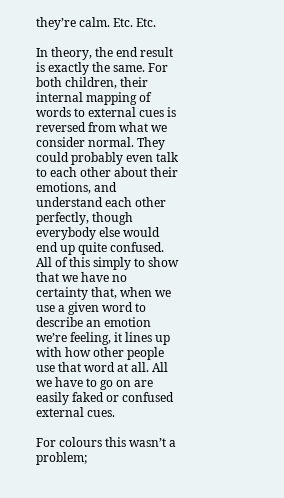they’re calm. Etc. Etc.

In theory, the end result is exactly the same. For both children, their internal mapping of words to external cues is reversed from what we consider normal. They could probably even talk to each other about their emotions, and understand each other perfectly, though everybody else would end up quite confused. All of this simply to show that we have no certainty that, when we use a given word to describe an emotion we’re feeling, it lines up with how other people use that word at all. All we have to go on are easily faked or confused external cues.

For colours this wasn’t a problem;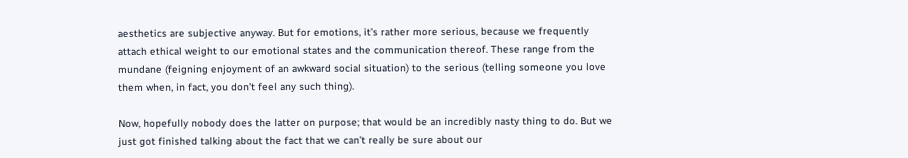aesthetics are subjective anyway. But for emotions, it’s rather more serious, because we frequently attach ethical weight to our emotional states and the communication thereof. These range from the mundane (feigning enjoyment of an awkward social situation) to the serious (telling someone you love them when, in fact, you don’t feel any such thing).

Now, hopefully nobody does the latter on purpose; that would be an incredibly nasty thing to do. But we just got finished talking about the fact that we can’t really be sure about our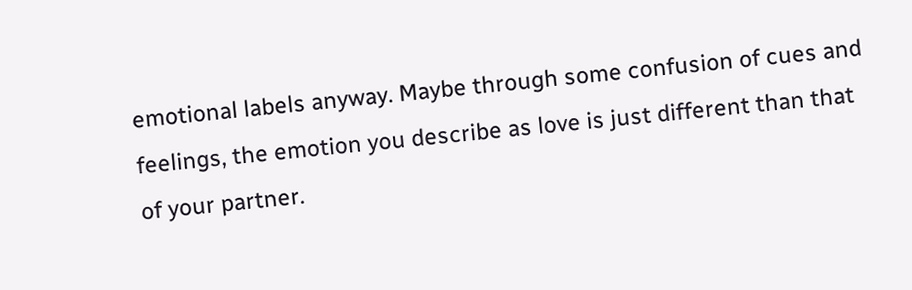emotional labels anyway. Maybe through some confusion of cues and feelings, the emotion you describe as love is just different than that of your partner.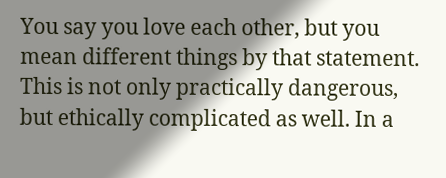You say you love each other, but you mean different things by that statement. This is not only practically dangerous, but ethically complicated as well. In a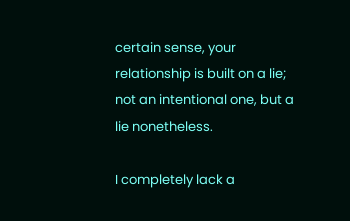certain sense, your relationship is built on a lie; not an intentional one, but a lie nonetheless.

I completely lack a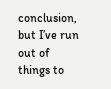conclusion, but I’ve run out of things to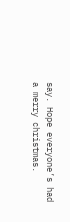say. Hope everyone’s had a merry christmas.